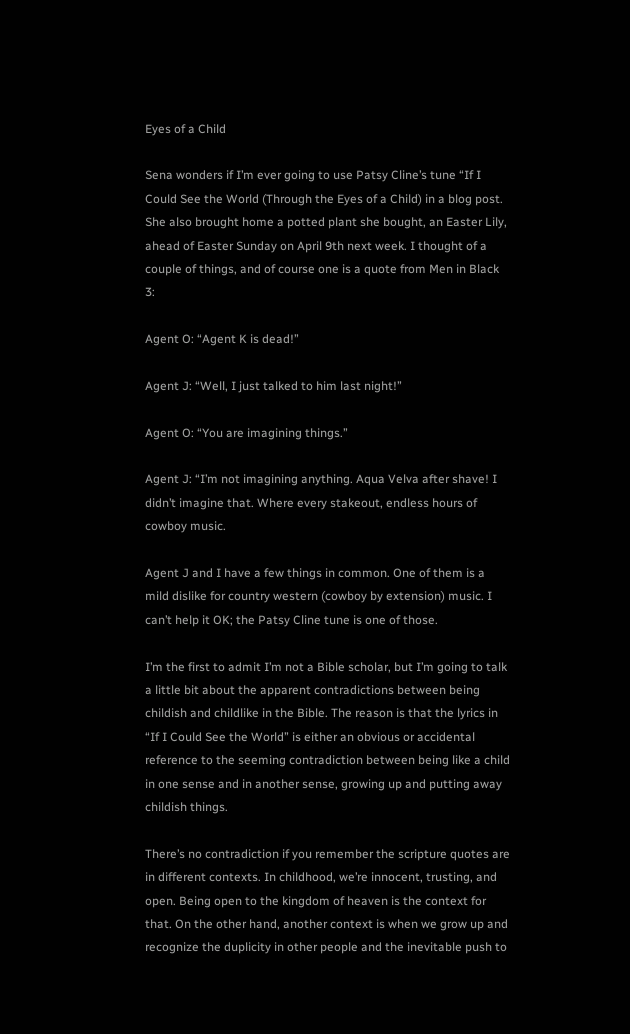Eyes of a Child

Sena wonders if I’m ever going to use Patsy Cline’s tune “If I Could See the World (Through the Eyes of a Child) in a blog post. She also brought home a potted plant she bought, an Easter Lily, ahead of Easter Sunday on April 9th next week. I thought of a couple of things, and of course one is a quote from Men in Black 3:

Agent O: “Agent K is dead!”

Agent J: “Well, I just talked to him last night!”

Agent O: “You are imagining things.”

Agent J: “I’m not imagining anything. Aqua Velva after shave! I didn’t imagine that. Where every stakeout, endless hours of cowboy music.

Agent J and I have a few things in common. One of them is a mild dislike for country western (cowboy by extension) music. I can’t help it OK; the Patsy Cline tune is one of those.

I’m the first to admit I’m not a Bible scholar, but I’m going to talk a little bit about the apparent contradictions between being childish and childlike in the Bible. The reason is that the lyrics in “If I Could See the World” is either an obvious or accidental reference to the seeming contradiction between being like a child in one sense and in another sense, growing up and putting away childish things.

There’s no contradiction if you remember the scripture quotes are in different contexts. In childhood, we’re innocent, trusting, and open. Being open to the kingdom of heaven is the context for that. On the other hand, another context is when we grow up and recognize the duplicity in other people and the inevitable push to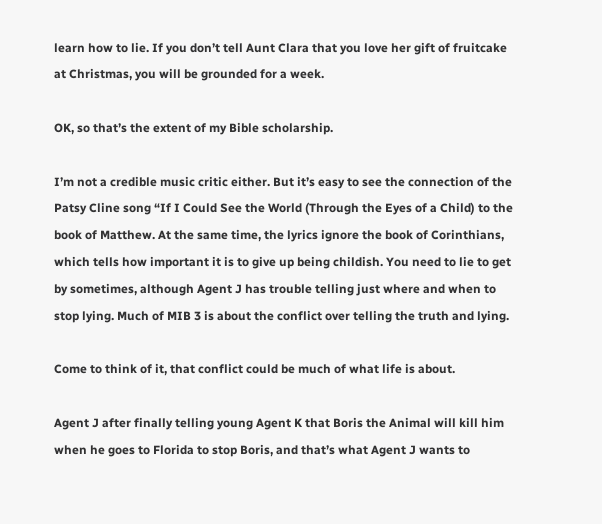learn how to lie. If you don’t tell Aunt Clara that you love her gift of fruitcake at Christmas, you will be grounded for a week.

OK, so that’s the extent of my Bible scholarship.

I’m not a credible music critic either. But it’s easy to see the connection of the Patsy Cline song “If I Could See the World (Through the Eyes of a Child) to the book of Matthew. At the same time, the lyrics ignore the book of Corinthians, which tells how important it is to give up being childish. You need to lie to get by sometimes, although Agent J has trouble telling just where and when to stop lying. Much of MIB 3 is about the conflict over telling the truth and lying.

Come to think of it, that conflict could be much of what life is about.

Agent J after finally telling young Agent K that Boris the Animal will kill him when he goes to Florida to stop Boris, and that’s what Agent J wants to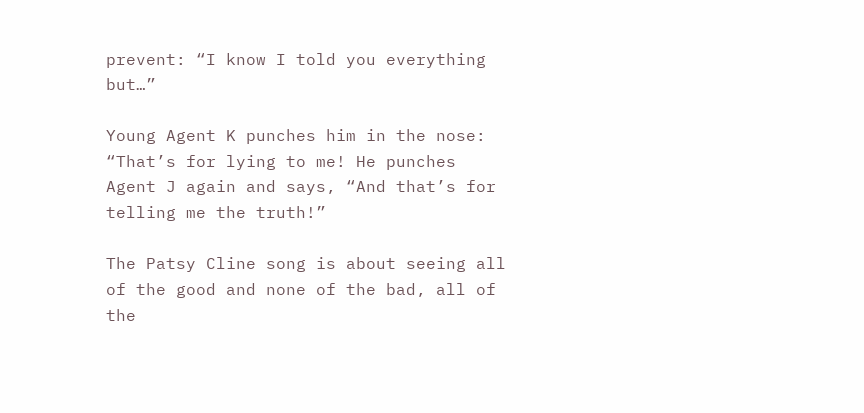prevent: “I know I told you everything but…”

Young Agent K punches him in the nose: “That’s for lying to me! He punches Agent J again and says, “And that’s for telling me the truth!”

The Patsy Cline song is about seeing all of the good and none of the bad, all of the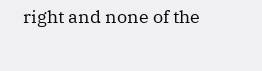right and none of the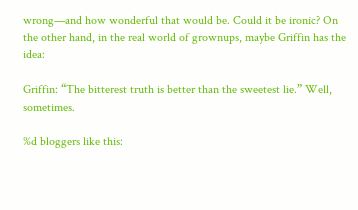wrong—and how wonderful that would be. Could it be ironic? On the other hand, in the real world of grownups, maybe Griffin has the idea:

Griffin: “The bitterest truth is better than the sweetest lie.” Well, sometimes.

%d bloggers like this: